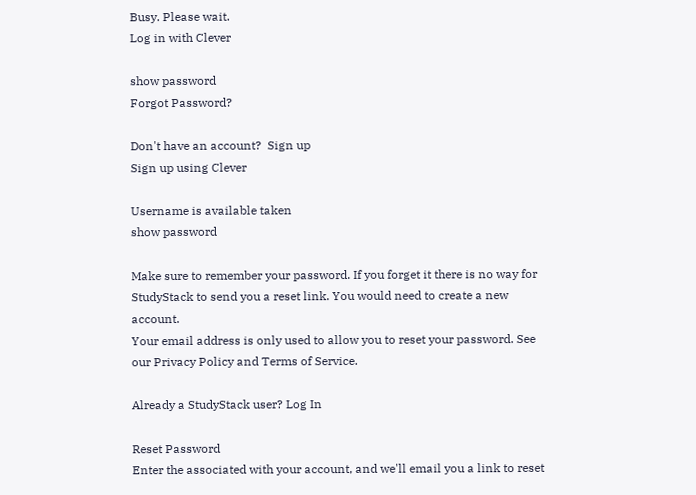Busy. Please wait.
Log in with Clever

show password
Forgot Password?

Don't have an account?  Sign up
Sign up using Clever

Username is available taken
show password

Make sure to remember your password. If you forget it there is no way for StudyStack to send you a reset link. You would need to create a new account.
Your email address is only used to allow you to reset your password. See our Privacy Policy and Terms of Service.

Already a StudyStack user? Log In

Reset Password
Enter the associated with your account, and we'll email you a link to reset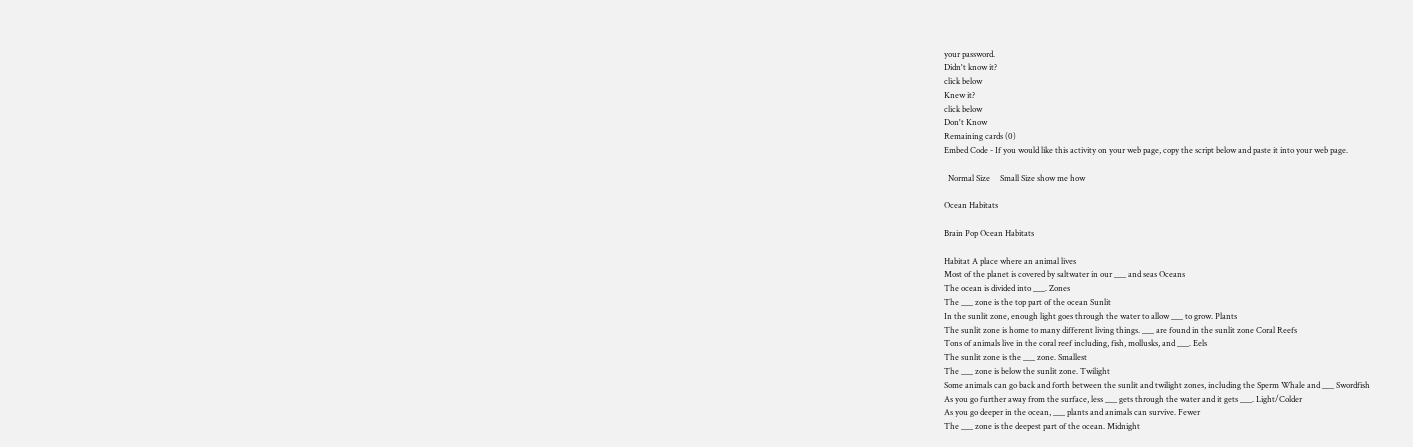your password.
Didn't know it?
click below
Knew it?
click below
Don't Know
Remaining cards (0)
Embed Code - If you would like this activity on your web page, copy the script below and paste it into your web page.

  Normal Size     Small Size show me how

Ocean Habitats

Brain Pop Ocean Habitats

Habitat A place where an animal lives
Most of the planet is covered by saltwater in our ___ and seas Oceans
The ocean is divided into ___. Zones
The ___ zone is the top part of the ocean Sunlit
In the sunlit zone, enough light goes through the water to allow ___ to grow. Plants
The sunlit zone is home to many different living things. ___ are found in the sunlit zone Coral Reefs
Tons of animals live in the coral reef including, fish, mollusks, and ___. Eels
The sunlit zone is the ___ zone. Smallest
The ___ zone is below the sunlit zone. Twilight
Some animals can go back and forth between the sunlit and twilight zones, including the Sperm Whale and ___ Swordfish
As you go further away from the surface, less ___ gets through the water and it gets ___. Light/Colder
As you go deeper in the ocean, ___ plants and animals can survive. Fewer
The ___ zone is the deepest part of the ocean. Midnight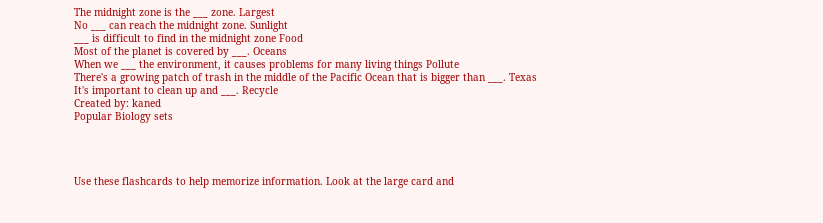The midnight zone is the ___ zone. Largest
No ___ can reach the midnight zone. Sunlight
___ is difficult to find in the midnight zone Food
Most of the planet is covered by ___. Oceans
When we ___ the environment, it causes problems for many living things Pollute
There's a growing patch of trash in the middle of the Pacific Ocean that is bigger than ___. Texas
It's important to clean up and ___. Recycle
Created by: kaned
Popular Biology sets




Use these flashcards to help memorize information. Look at the large card and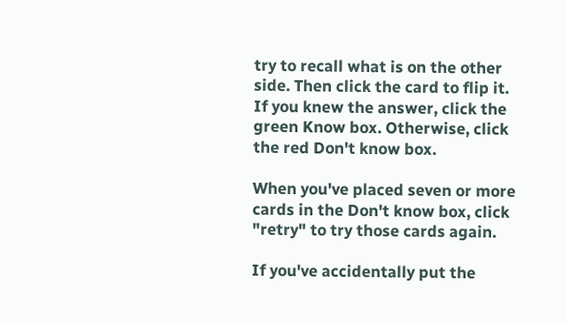try to recall what is on the other side. Then click the card to flip it. If you knew the answer, click the green Know box. Otherwise, click the red Don't know box.

When you've placed seven or more cards in the Don't know box, click "retry" to try those cards again.

If you've accidentally put the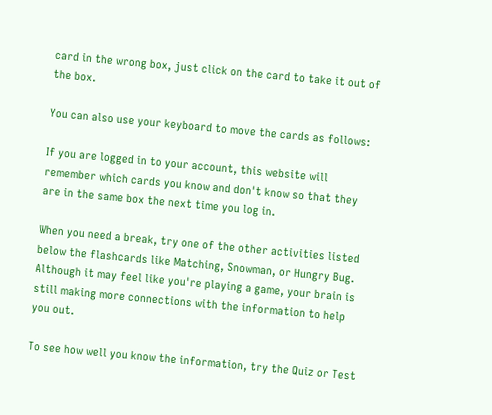card in the wrong box, just click on the card to take it out of the box.

You can also use your keyboard to move the cards as follows:

If you are logged in to your account, this website will remember which cards you know and don't know so that they are in the same box the next time you log in.

When you need a break, try one of the other activities listed below the flashcards like Matching, Snowman, or Hungry Bug. Although it may feel like you're playing a game, your brain is still making more connections with the information to help you out.

To see how well you know the information, try the Quiz or Test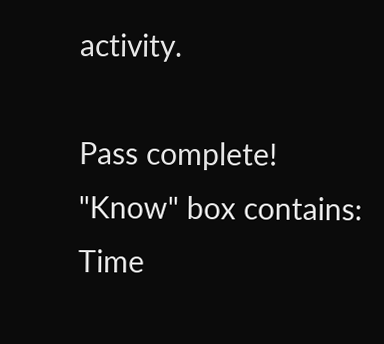activity.

Pass complete!
"Know" box contains:
Time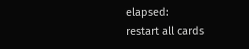elapsed:
restart all cards